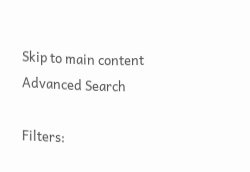Skip to main content
Advanced Search

Filters: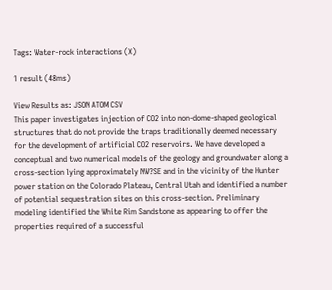Tags: Water-rock interactions (X)

1 result (48ms)

View Results as: JSON ATOM CSV
This paper investigates injection of CO2 into non-dome-shaped geological structures that do not provide the traps traditionally deemed necessary for the development of artificial CO2 reservoirs. We have developed a conceptual and two numerical models of the geology and groundwater along a cross-section lying approximately NW?SE and in the vicinity of the Hunter power station on the Colorado Plateau, Central Utah and identified a number of potential sequestration sites on this cross-section. Preliminary modeling identified the White Rim Sandstone as appearing to offer the properties required of a successful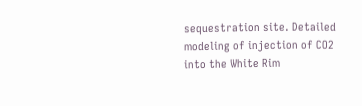sequestration site. Detailed modeling of injection of CO2 into the White Rim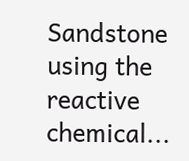Sandstone using the reactive chemical...